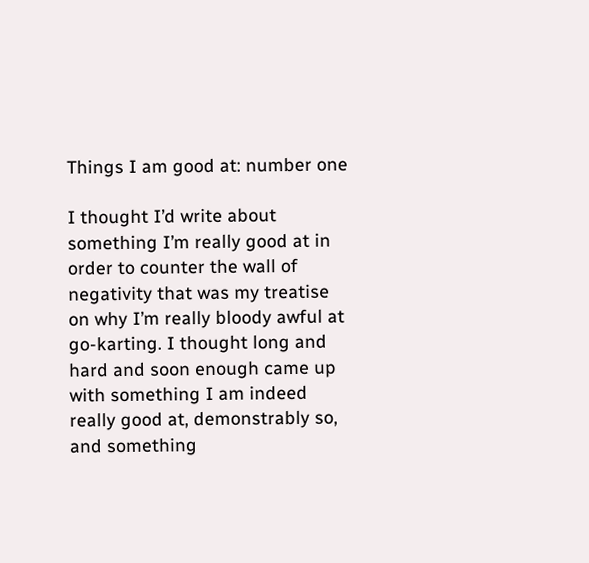Things I am good at: number one

I thought I’d write about something I’m really good at in order to counter the wall of negativity that was my treatise on why I’m really bloody awful at go-karting. I thought long and hard and soon enough came up with something I am indeed really good at, demonstrably so, and something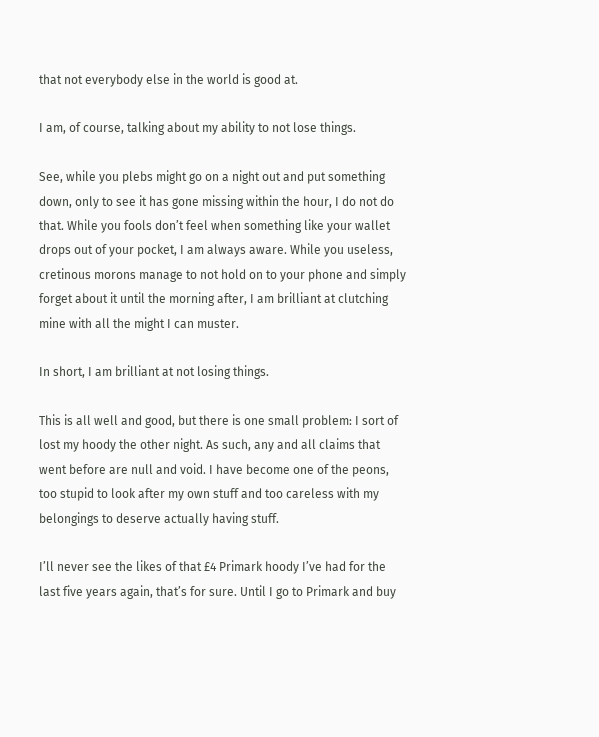that not everybody else in the world is good at.

I am, of course, talking about my ability to not lose things.

See, while you plebs might go on a night out and put something down, only to see it has gone missing within the hour, I do not do that. While you fools don’t feel when something like your wallet drops out of your pocket, I am always aware. While you useless, cretinous morons manage to not hold on to your phone and simply forget about it until the morning after, I am brilliant at clutching mine with all the might I can muster.

In short, I am brilliant at not losing things.

This is all well and good, but there is one small problem: I sort of lost my hoody the other night. As such, any and all claims that went before are null and void. I have become one of the peons, too stupid to look after my own stuff and too careless with my belongings to deserve actually having stuff.

I’ll never see the likes of that £4 Primark hoody I’ve had for the last five years again, that’s for sure. Until I go to Primark and buy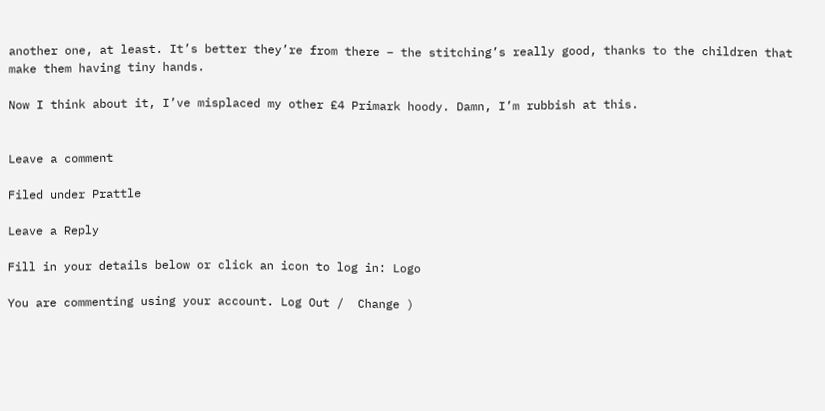another one, at least. It’s better they’re from there – the stitching’s really good, thanks to the children that make them having tiny hands.

Now I think about it, I’ve misplaced my other £4 Primark hoody. Damn, I’m rubbish at this.


Leave a comment

Filed under Prattle

Leave a Reply

Fill in your details below or click an icon to log in: Logo

You are commenting using your account. Log Out /  Change )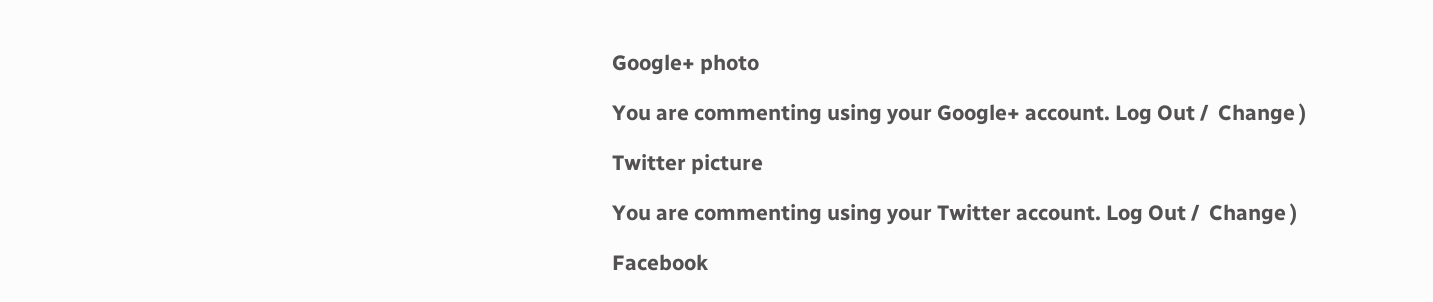Google+ photo

You are commenting using your Google+ account. Log Out /  Change )

Twitter picture

You are commenting using your Twitter account. Log Out /  Change )

Facebook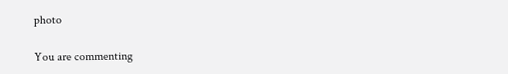photo

You are commenting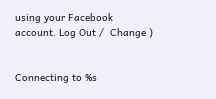using your Facebook account. Log Out /  Change )


Connecting to %s